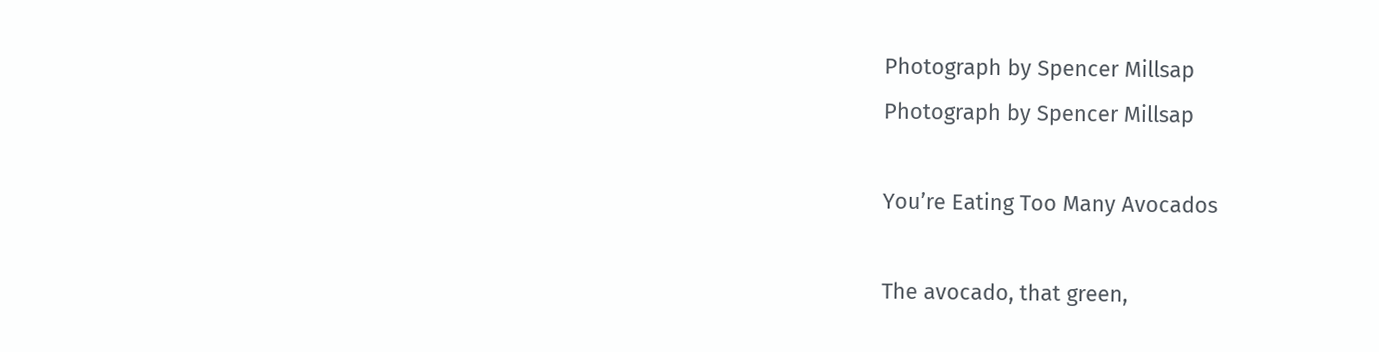Photograph by Spencer Millsap
Photograph by Spencer Millsap

You’re Eating Too Many Avocados

The avocado, that green,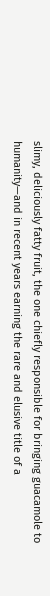slimy, deliciously fatty fruit, the one chiefly responsible for bringing guacamole to humanity—and in recent years earning the rare and elusive title of a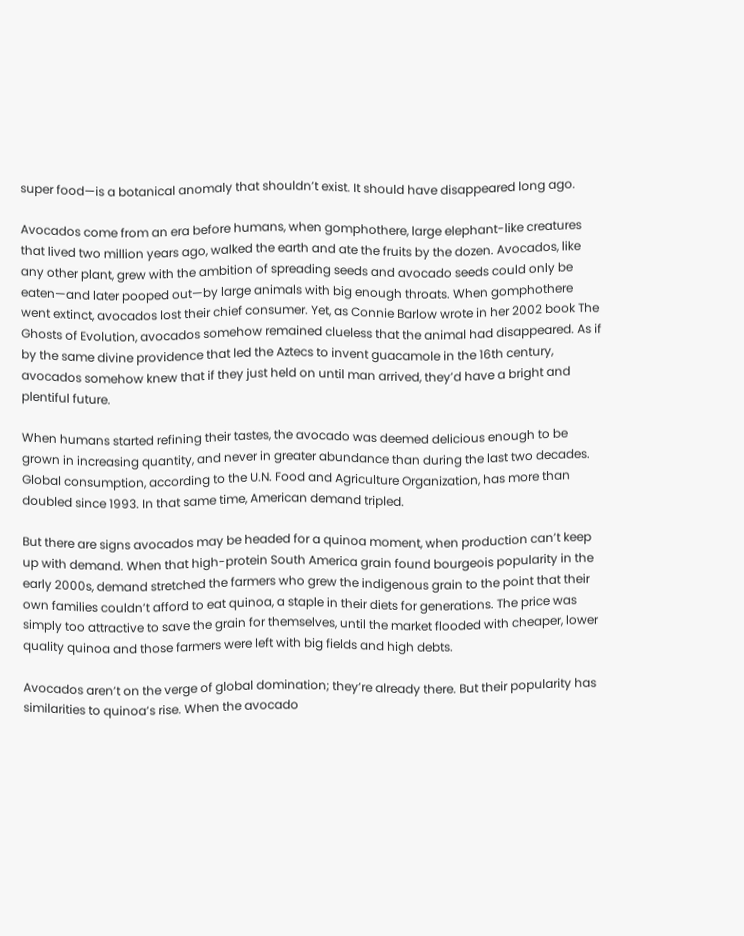super food—is a botanical anomaly that shouldn’t exist. It should have disappeared long ago.

Avocados come from an era before humans, when gomphothere, large elephant-like creatures that lived two million years ago, walked the earth and ate the fruits by the dozen. Avocados, like any other plant, grew with the ambition of spreading seeds and avocado seeds could only be eaten—and later pooped out—by large animals with big enough throats. When gomphothere went extinct, avocados lost their chief consumer. Yet, as Connie Barlow wrote in her 2002 book The Ghosts of Evolution, avocados somehow remained clueless that the animal had disappeared. As if by the same divine providence that led the Aztecs to invent guacamole in the 16th century, avocados somehow knew that if they just held on until man arrived, they’d have a bright and plentiful future.

When humans started refining their tastes, the avocado was deemed delicious enough to be grown in increasing quantity, and never in greater abundance than during the last two decades. Global consumption, according to the U.N. Food and Agriculture Organization, has more than doubled since 1993. In that same time, American demand tripled.

But there are signs avocados may be headed for a quinoa moment, when production can’t keep up with demand. When that high-protein South America grain found bourgeois popularity in the early 2000s, demand stretched the farmers who grew the indigenous grain to the point that their own families couldn’t afford to eat quinoa, a staple in their diets for generations. The price was simply too attractive to save the grain for themselves, until the market flooded with cheaper, lower quality quinoa and those farmers were left with big fields and high debts.

Avocados aren’t on the verge of global domination; they’re already there. But their popularity has similarities to quinoa’s rise. When the avocado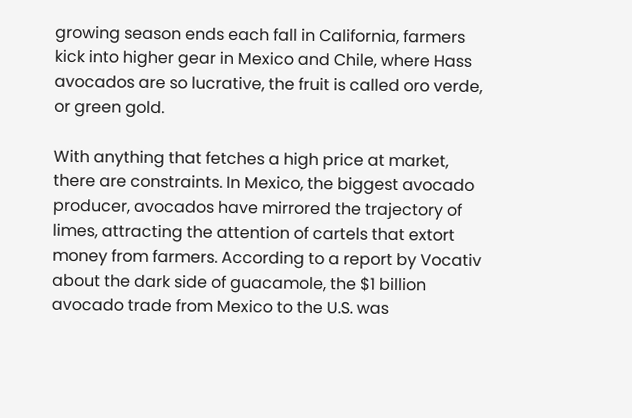growing season ends each fall in California, farmers kick into higher gear in Mexico and Chile, where Hass avocados are so lucrative, the fruit is called oro verde, or green gold.

With anything that fetches a high price at market, there are constraints. In Mexico, the biggest avocado producer, avocados have mirrored the trajectory of limes, attracting the attention of cartels that extort money from farmers. According to a report by Vocativ about the dark side of guacamole, the $1 billion avocado trade from Mexico to the U.S. was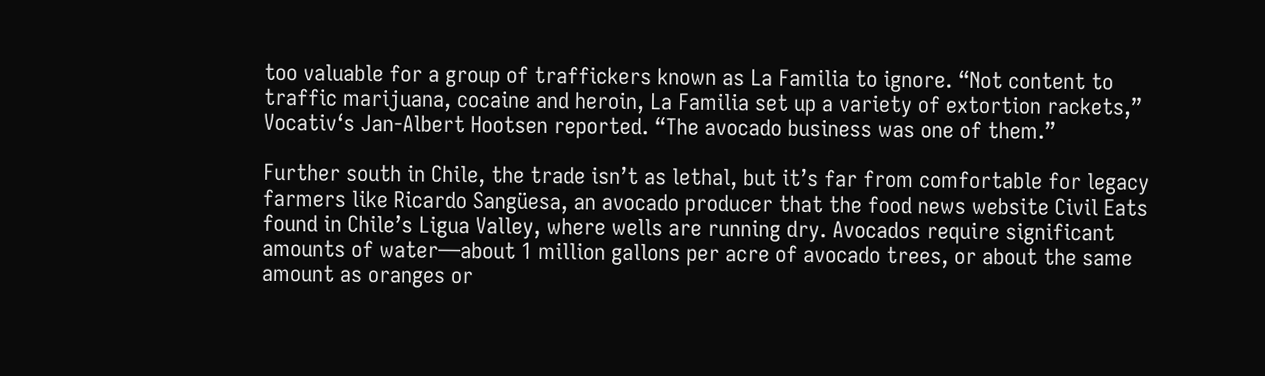too valuable for a group of traffickers known as La Familia to ignore. “Not content to traffic marijuana, cocaine and heroin, La Familia set up a variety of extortion rackets,” Vocativ‘s Jan-Albert Hootsen reported. “The avocado business was one of them.”

Further south in Chile, the trade isn’t as lethal, but it’s far from comfortable for legacy farmers like Ricardo Sangüesa, an avocado producer that the food news website Civil Eats found in Chile’s Ligua Valley, where wells are running dry. Avocados require significant amounts of water—about 1 million gallons per acre of avocado trees, or about the same amount as oranges or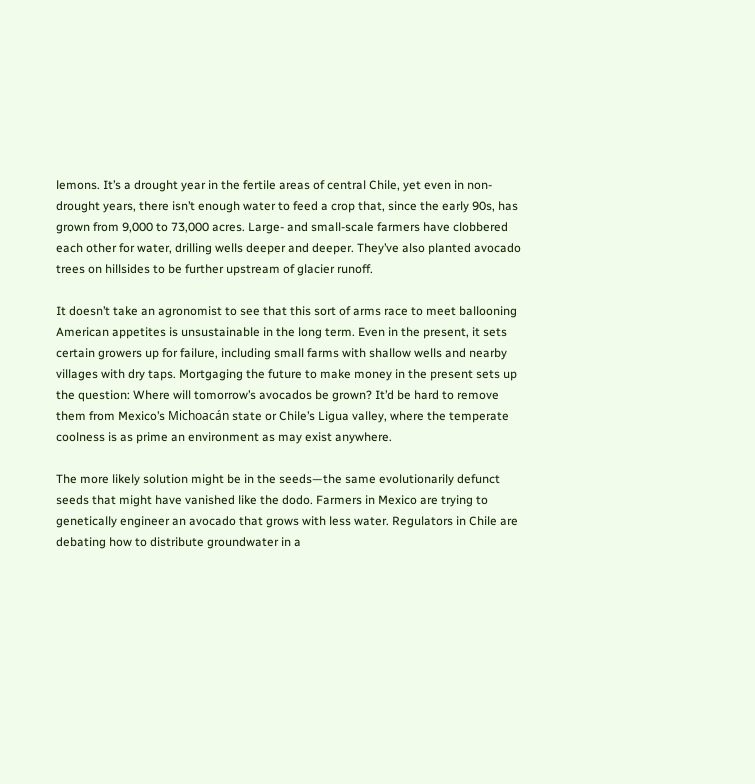lemons. It’s a drought year in the fertile areas of central Chile, yet even in non-drought years, there isn’t enough water to feed a crop that, since the early 90s, has grown from 9,000 to 73,000 acres. Large- and small-scale farmers have clobbered each other for water, drilling wells deeper and deeper. They’ve also planted avocado trees on hillsides to be further upstream of glacier runoff.

It doesn’t take an agronomist to see that this sort of arms race to meet ballooning American appetites is unsustainable in the long term. Even in the present, it sets certain growers up for failure, including small farms with shallow wells and nearby villages with dry taps. Mortgaging the future to make money in the present sets up the question: Where will tomorrow’s avocados be grown? It’d be hard to remove them from Mexico’s Michoacán state or Chile’s Ligua valley, where the temperate coolness is as prime an environment as may exist anywhere.

The more likely solution might be in the seeds—the same evolutionarily defunct seeds that might have vanished like the dodo. Farmers in Mexico are trying to genetically engineer an avocado that grows with less water. Regulators in Chile are debating how to distribute groundwater in a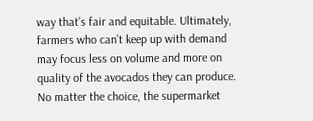way that’s fair and equitable. Ultimately, farmers who can’t keep up with demand may focus less on volume and more on quality of the avocados they can produce. No matter the choice, the supermarket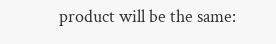product will be the same: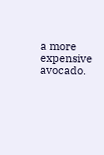a more expensive avocado.